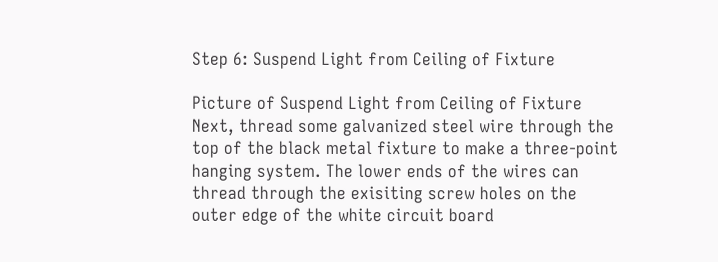Step 6: Suspend Light from Ceiling of Fixture

Picture of Suspend Light from Ceiling of Fixture
Next, thread some galvanized steel wire through the top of the black metal fixture to make a three-point hanging system. The lower ends of the wires can thread through the exisiting screw holes on the outer edge of the white circuit board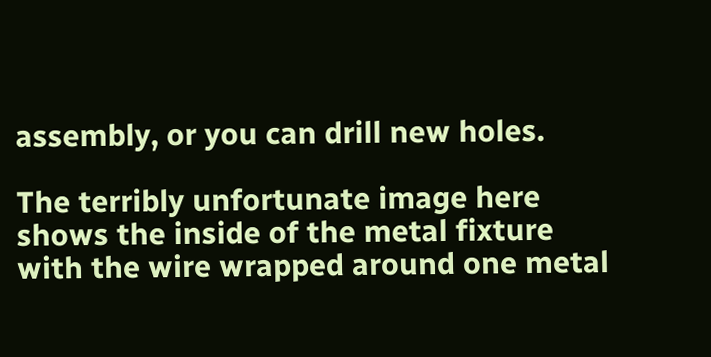assembly, or you can drill new holes.

The terribly unfortunate image here shows the inside of the metal fixture with the wire wrapped around one metal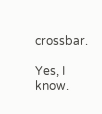crossbar.

Yes, I know.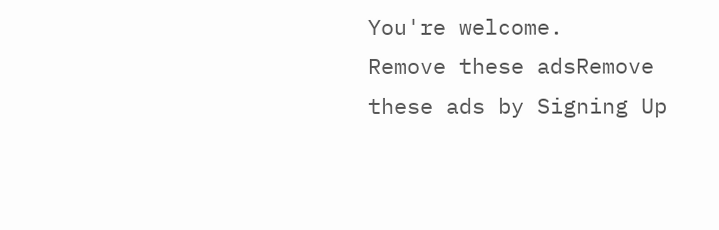You're welcome.
Remove these adsRemove these ads by Signing Up